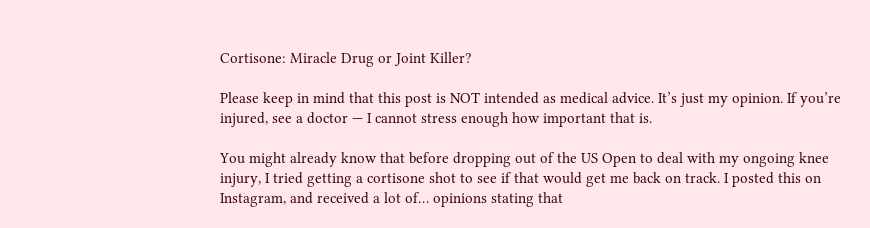Cortisone: Miracle Drug or Joint Killer?

Please keep in mind that this post is NOT intended as medical advice. It’s just my opinion. If you’re injured, see a doctor — I cannot stress enough how important that is.

You might already know that before dropping out of the US Open to deal with my ongoing knee injury, I tried getting a cortisone shot to see if that would get me back on track. I posted this on Instagram, and received a lot of… opinions stating that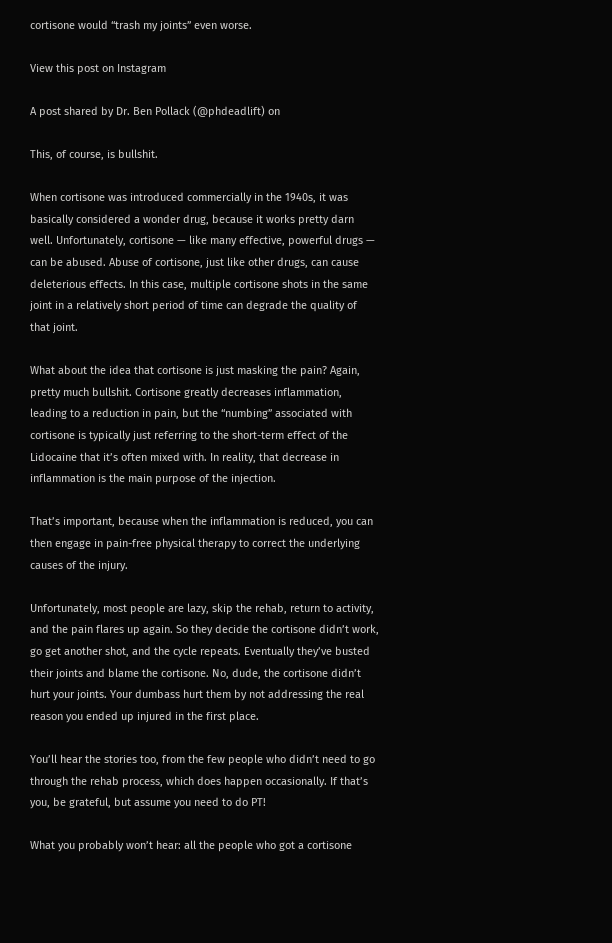cortisone would “trash my joints” even worse.

View this post on Instagram

A post shared by Dr. Ben Pollack (@phdeadlift) on

This, of course, is bullshit.

When cortisone was introduced commercially in the 1940s, it was basically considered a wonder drug, because it works pretty darn well. Unfortunately, cortisone — like many effective, powerful drugs — can be abused. Abuse of cortisone, just like other drugs, can cause deleterious effects. In this case, multiple cortisone shots in the same joint in a relatively short period of time can degrade the quality of that joint.

What about the idea that cortisone is just masking the pain? Again, pretty much bullshit. Cortisone greatly decreases inflammation, leading to a reduction in pain, but the “numbing” associated with cortisone is typically just referring to the short-term effect of the Lidocaine that it’s often mixed with. In reality, that decrease in inflammation is the main purpose of the injection.

That’s important, because when the inflammation is reduced, you can then engage in pain-free physical therapy to correct the underlying causes of the injury.

Unfortunately, most people are lazy, skip the rehab, return to activity, and the pain flares up again. So they decide the cortisone didn’t work, go get another shot, and the cycle repeats. Eventually they’ve busted their joints and blame the cortisone. No, dude, the cortisone didn’t hurt your joints. Your dumbass hurt them by not addressing the real reason you ended up injured in the first place.

You’ll hear the stories too, from the few people who didn’t need to go through the rehab process, which does happen occasionally. If that’s you, be grateful, but assume you need to do PT!

What you probably won’t hear: all the people who got a cortisone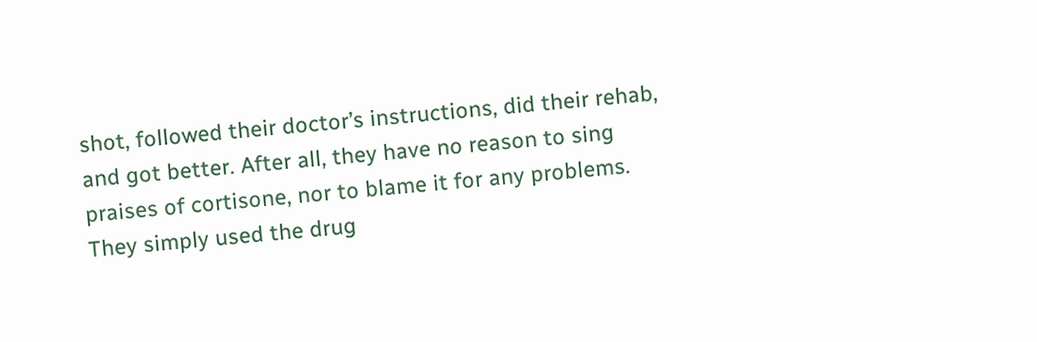shot, followed their doctor’s instructions, did their rehab, and got better. After all, they have no reason to sing praises of cortisone, nor to blame it for any problems. They simply used the drug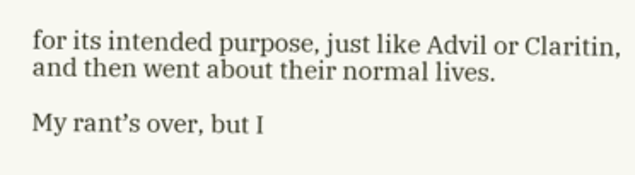for its intended purpose, just like Advil or Claritin, and then went about their normal lives.

My rant’s over, but I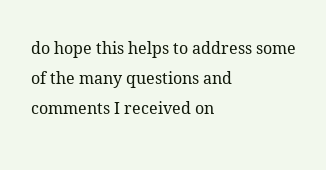do hope this helps to address some of the many questions and comments I received on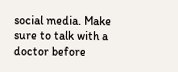social media. Make sure to talk with a doctor before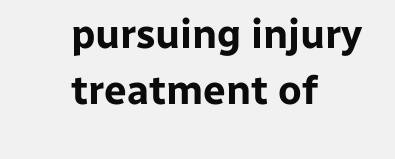pursuing injury treatment of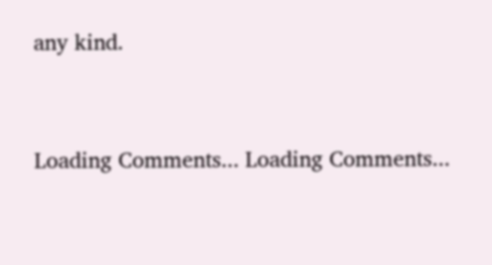any kind.


Loading Comments... Loading Comments...